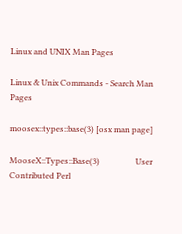Linux and UNIX Man Pages

Linux & Unix Commands - Search Man Pages

moosex::types::base(3) [osx man page]

MooseX::Types::Base(3)                  User Contributed Perl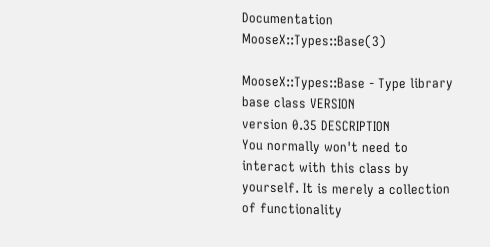Documentation                 MooseX::Types::Base(3)

MooseX::Types::Base - Type library base class VERSION
version 0.35 DESCRIPTION
You normally won't need to interact with this class by yourself. It is merely a collection of functionality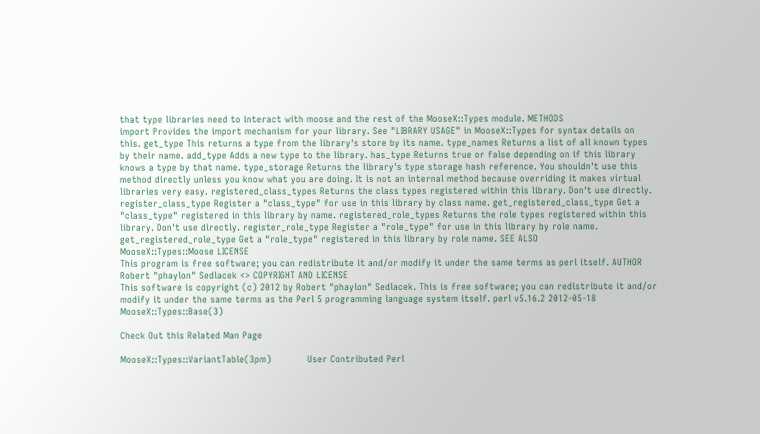that type libraries need to interact with moose and the rest of the MooseX::Types module. METHODS
import Provides the import mechanism for your library. See "LIBRARY USAGE" in MooseX::Types for syntax details on this. get_type This returns a type from the library's store by its name. type_names Returns a list of all known types by their name. add_type Adds a new type to the library. has_type Returns true or false depending on if this library knows a type by that name. type_storage Returns the library's type storage hash reference. You shouldn't use this method directly unless you know what you are doing. It is not an internal method because overriding it makes virtual libraries very easy. registered_class_types Returns the class types registered within this library. Don't use directly. register_class_type Register a "class_type" for use in this library by class name. get_registered_class_type Get a "class_type" registered in this library by name. registered_role_types Returns the role types registered within this library. Don't use directly. register_role_type Register a "role_type" for use in this library by role name. get_registered_role_type Get a "role_type" registered in this library by role name. SEE ALSO
MooseX::Types::Moose LICENSE
This program is free software; you can redistribute it and/or modify it under the same terms as perl itself. AUTHOR
Robert "phaylon" Sedlacek <> COPYRIGHT AND LICENSE
This software is copyright (c) 2012 by Robert "phaylon" Sedlacek. This is free software; you can redistribute it and/or modify it under the same terms as the Perl 5 programming language system itself. perl v5.16.2 2012-05-18 MooseX::Types::Base(3)

Check Out this Related Man Page

MooseX::Types::VariantTable(3pm)            User Contributed Perl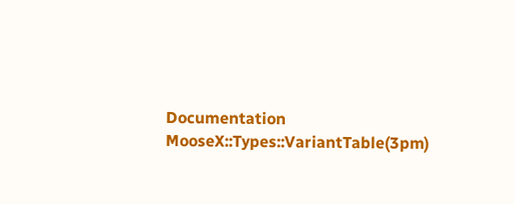Documentation           MooseX::Types::VariantTable(3pm)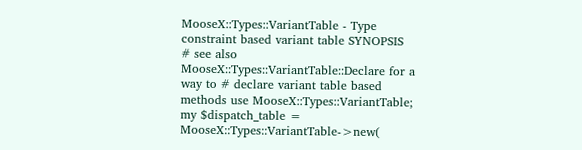MooseX::Types::VariantTable - Type constraint based variant table SYNOPSIS
# see also MooseX::Types::VariantTable::Declare for a way to # declare variant table based methods use MooseX::Types::VariantTable; my $dispatch_table = MooseX::Types::VariantTable->new(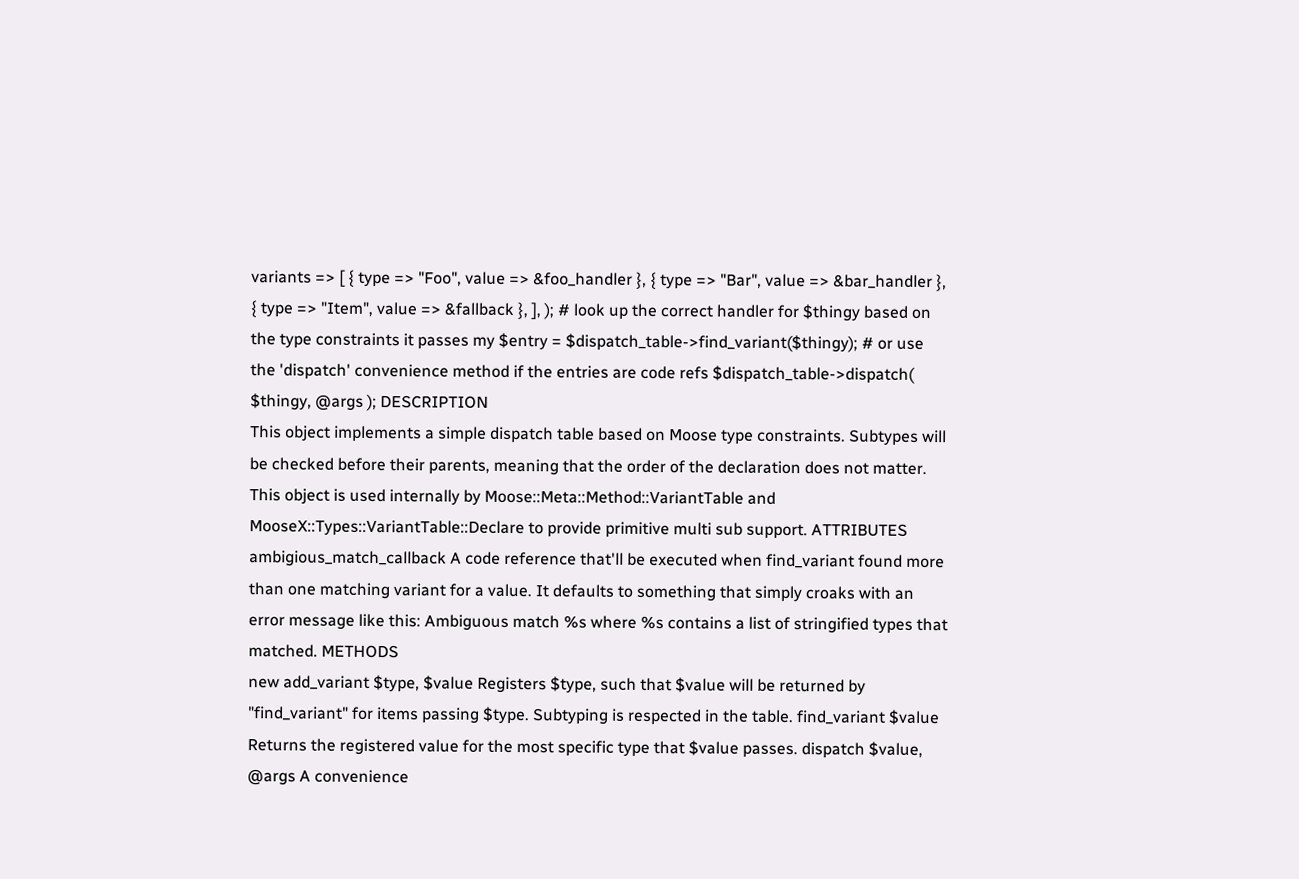variants => [ { type => "Foo", value => &foo_handler }, { type => "Bar", value => &bar_handler }, { type => "Item", value => &fallback }, ], ); # look up the correct handler for $thingy based on the type constraints it passes my $entry = $dispatch_table->find_variant($thingy); # or use the 'dispatch' convenience method if the entries are code refs $dispatch_table->dispatch( $thingy, @args ); DESCRIPTION
This object implements a simple dispatch table based on Moose type constraints. Subtypes will be checked before their parents, meaning that the order of the declaration does not matter. This object is used internally by Moose::Meta::Method::VariantTable and MooseX::Types::VariantTable::Declare to provide primitive multi sub support. ATTRIBUTES
ambigious_match_callback A code reference that'll be executed when find_variant found more than one matching variant for a value. It defaults to something that simply croaks with an error message like this: Ambiguous match %s where %s contains a list of stringified types that matched. METHODS
new add_variant $type, $value Registers $type, such that $value will be returned by "find_variant" for items passing $type. Subtyping is respected in the table. find_variant $value Returns the registered value for the most specific type that $value passes. dispatch $value, @args A convenience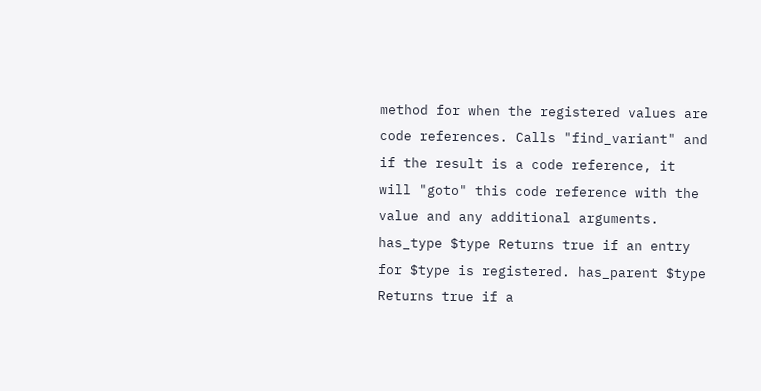method for when the registered values are code references. Calls "find_variant" and if the result is a code reference, it will "goto" this code reference with the value and any additional arguments. has_type $type Returns true if an entry for $type is registered. has_parent $type Returns true if a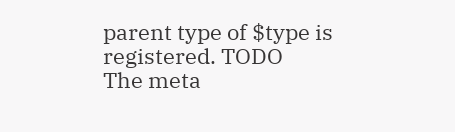parent type of $type is registered. TODO
The meta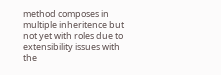method composes in multiple inheritence but not yet with roles due to extensibility issues with the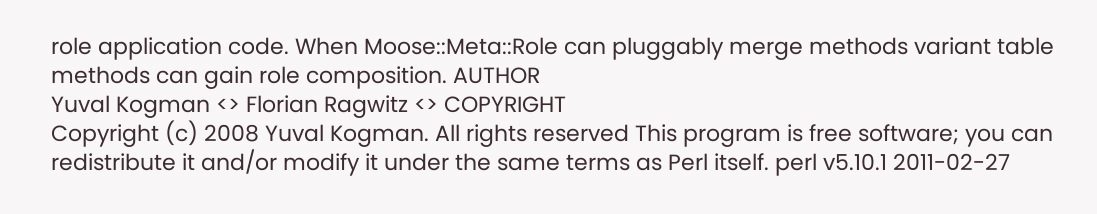role application code. When Moose::Meta::Role can pluggably merge methods variant table methods can gain role composition. AUTHOR
Yuval Kogman <> Florian Ragwitz <> COPYRIGHT
Copyright (c) 2008 Yuval Kogman. All rights reserved This program is free software; you can redistribute it and/or modify it under the same terms as Perl itself. perl v5.10.1 2011-02-27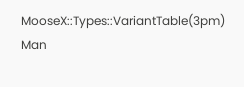MooseX::Types::VariantTable(3pm)
Man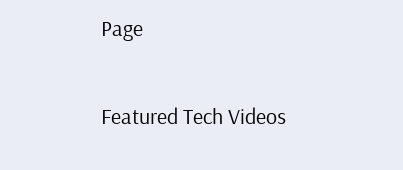Page

Featured Tech Videos